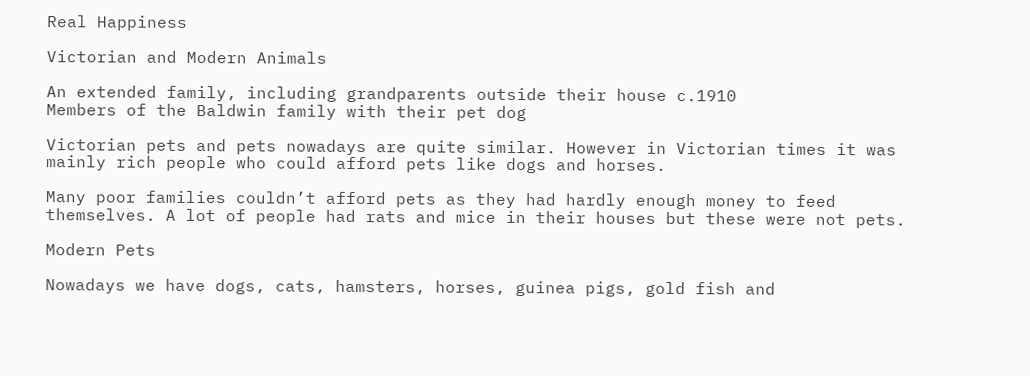Real Happiness

Victorian and Modern Animals

An extended family, including grandparents outside their house c.1910
Members of the Baldwin family with their pet dog

Victorian pets and pets nowadays are quite similar. However in Victorian times it was mainly rich people who could afford pets like dogs and horses.

Many poor families couldn’t afford pets as they had hardly enough money to feed themselves. A lot of people had rats and mice in their houses but these were not pets.

Modern Pets

Nowadays we have dogs, cats, hamsters, horses, guinea pigs, gold fish and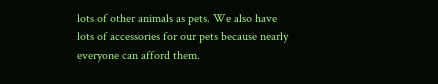lots of other animals as pets. We also have lots of accessories for our pets because nearly everyone can afford them.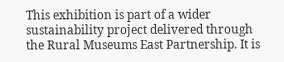This exhibition is part of a wider sustainability project delivered through the Rural Museums East Partnership. It is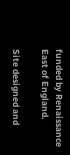funded by Renaissance East of England.

Site designed and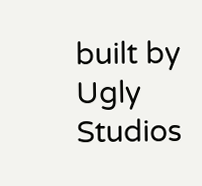built by Ugly Studios